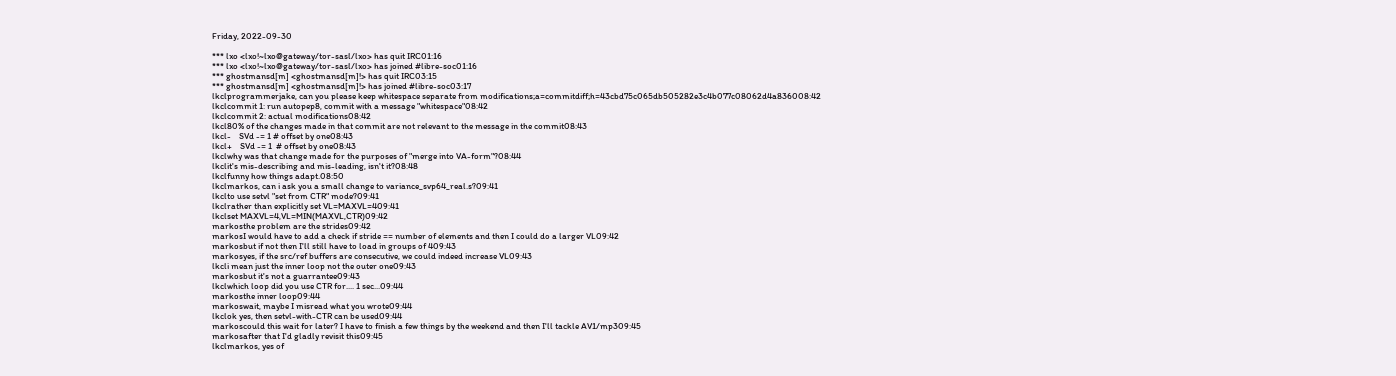Friday, 2022-09-30

*** lxo <lxo!~lxo@gateway/tor-sasl/lxo> has quit IRC01:16
*** lxo <lxo!~lxo@gateway/tor-sasl/lxo> has joined #libre-soc01:16
*** ghostmansd[m] <ghostmansd[m]!> has quit IRC03:15
*** ghostmansd[m] <ghostmansd[m]!> has joined #libre-soc03:17
lkclprogrammerjake, can you please keep whitespace separate from modifications;a=commitdiff;h=43cbd75c065db505282e3c4b077c08062d4a836008:42
lkclcommit 1: run autopep8, commit with a message "whitespace"08:42
lkclcommit 2: actual modifications08:42
lkcl80% of the changes made in that commit are not relevant to the message in the commit08:43
lkcl-    SVd -= 1 # offset by one08:43
lkcl+    SVd -= 1  # offset by one08:43
lkclwhy was that change made for the purposes of "merge into VA-form"?08:44
lkclit's mis-describing and mis-leading, isn't it?08:48
lkclfunny how things adapt.08:50
lkclmarkos, can i ask you a small change to variance_svp64_real.s?09:41
lkclto use setvl "set from CTR" mode?09:41
lkclrather than explicitly set VL=MAXVL=409:41
lkclset MAXVL=4,VL=MIN(MAXVL,CTR)09:42
markosthe problem are the strides09:42
markosI would have to add a check if stride == number of elements and then I could do a larger VL09:42
markosbut if not then I'll still have to load in groups of 409:43
markosyes, if the src/ref buffers are consecutive, we could indeed increase VL09:43
lkcli mean just the inner loop not the outer one09:43
markosbut it's not a guarrantee09:43
lkclwhich loop did you use CTR for.... 1 sec...09:44
markosthe inner loop09:44
markoswait, maybe I misread what you wrote09:44
lkclok yes, then setvl-with-CTR can be used09:44
markoscould this wait for later? I have to finish a few things by the weekend and then I'll tackle AV1/mp309:45
markosafter that I'd gladly revisit this09:45
lkclmarkos, yes of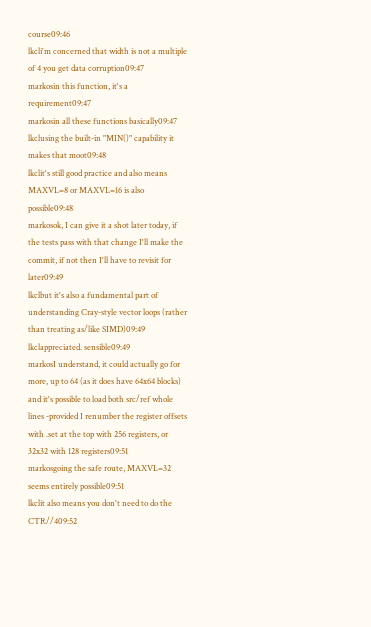course09:46
lkcli'm concerned that width is not a multiple of 4 you get data corruption09:47
markosin this function, it's a requirement09:47
markosin all these functions basically09:47
lkclusing the built-in "MIN()" capability it makes that moot09:48
lkclit's still good practice and also means MAXVL=8 or MAXVL=16 is also possible09:48
markosok, I can give it a shot later today, if the tests pass with that change I'll make the commit, if not then I'll have to revisit for later09:49
lkclbut it's also a fundamental part of understanding Cray-style vector loops (rather than treating as/like SIMD)09:49
lkclappreciated. sensible09:49
markosI understand, it could actually go for more, up to 64 (as it does have 64x64 blocks) and it's possible to load both src/ref whole lines -provided I renumber the register offsets with .set at the top with 256 registers, or 32x32 with 128 registers09:51
markosgoing the safe route, MAXVL=32 seems entirely possible09:51
lkclit also means you don't need to do the CTR//409:52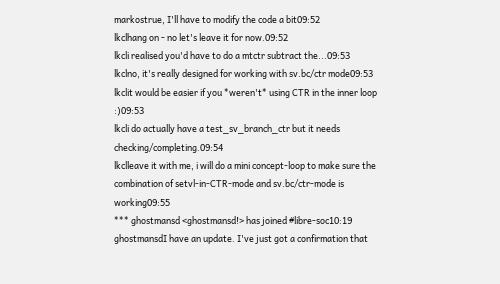markostrue, I'll have to modify the code a bit09:52
lkclhang on - no let's leave it for now.09:52
lkcli realised you'd have to do a mtctr subtract the...09:53
lkclno, it's really designed for working with sv.bc/ctr mode09:53
lkclit would be easier if you *weren't* using CTR in the inner loop :)09:53
lkcli do actually have a test_sv_branch_ctr but it needs checking/completing.09:54
lkclleave it with me, i will do a mini concept-loop to make sure the combination of setvl-in-CTR-mode and sv.bc/ctr-mode is working09:55
*** ghostmansd <ghostmansd!> has joined #libre-soc10:19
ghostmansdI have an update. I've just got a confirmation that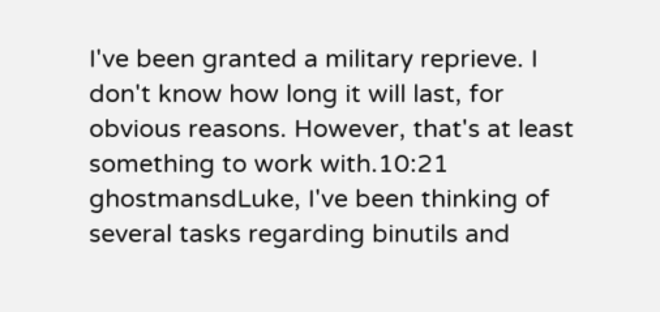I've been granted a military reprieve. I don't know how long it will last, for obvious reasons. However, that's at least something to work with.10:21
ghostmansdLuke, I've been thinking of several tasks regarding binutils and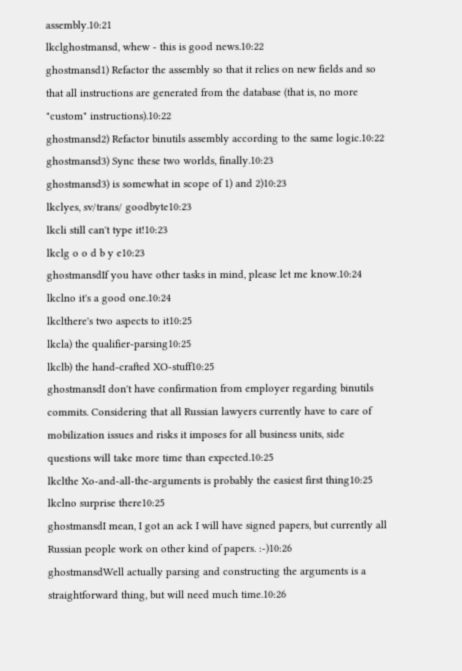assembly.10:21
lkclghostmansd, whew - this is good news.10:22
ghostmansd1) Refactor the assembly so that it relies on new fields and so that all instructions are generated from the database (that is, no more "custom" instructions).10:22
ghostmansd2) Refactor binutils assembly according to the same logic.10:22
ghostmansd3) Sync these two worlds, finally.10:23
ghostmansd3) is somewhat in scope of 1) and 2)10:23
lkclyes, sv/trans/ goodbyte10:23
lkcli still can't type it!10:23
lkclg o o d b y e10:23
ghostmansdIf you have other tasks in mind, please let me know.10:24
lkclno it's a good one.10:24
lkclthere's two aspects to it10:25
lkcla) the qualifier-parsing10:25
lkclb) the hand-crafted XO-stuff10:25
ghostmansdI don't have confirmation from employer regarding binutils commits. Considering that all Russian lawyers currently have to care of mobilization issues and risks it imposes for all business units, side questions will take more time than expected.10:25
lkclthe Xo-and-all-the-arguments is probably the easiest first thing10:25
lkclno surprise there10:25
ghostmansdI mean, I got an ack I will have signed papers, but currently all Russian people work on other kind of papers. :-)10:26
ghostmansdWell actually parsing and constructing the arguments is a straightforward thing, but will need much time.10:26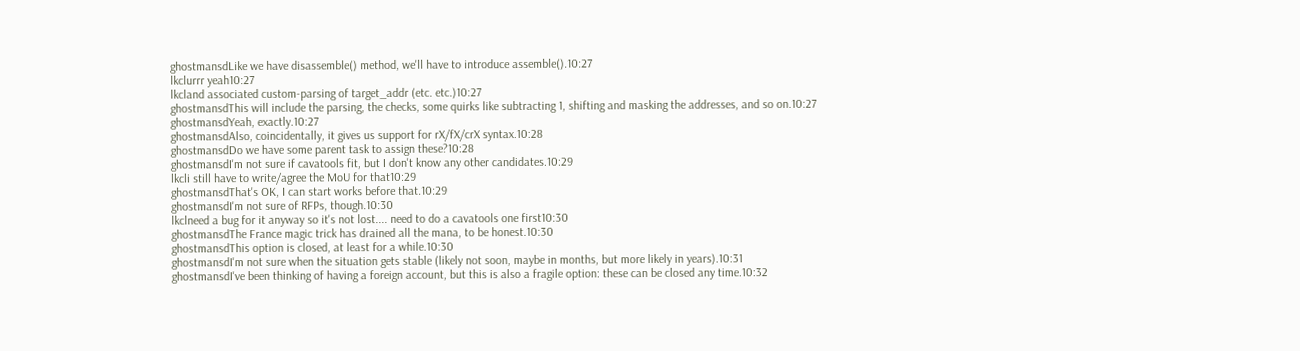ghostmansdLike we have disassemble() method, we'll have to introduce assemble().10:27
lkclurrr yeah10:27
lkcland associated custom-parsing of target_addr (etc. etc.)10:27
ghostmansdThis will include the parsing, the checks, some quirks like subtracting 1, shifting and masking the addresses, and so on.10:27
ghostmansdYeah, exactly.10:27
ghostmansdAlso, coincidentally, it gives us support for rX/fX/crX syntax.10:28
ghostmansdDo we have some parent task to assign these?10:28
ghostmansdI'm not sure if cavatools fit, but I don't know any other candidates.10:29
lkcli still have to write/agree the MoU for that10:29
ghostmansdThat's OK, I can start works before that.10:29
ghostmansdI'm not sure of RFPs, though.10:30
lkclneed a bug for it anyway so it's not lost.... need to do a cavatools one first10:30
ghostmansdThe France magic trick has drained all the mana, to be honest.10:30
ghostmansdThis option is closed, at least for a while.10:30
ghostmansdI'm not sure when the situation gets stable (likely not soon, maybe in months, but more likely in years).10:31
ghostmansdI've been thinking of having a foreign account, but this is also a fragile option: these can be closed any time.10:32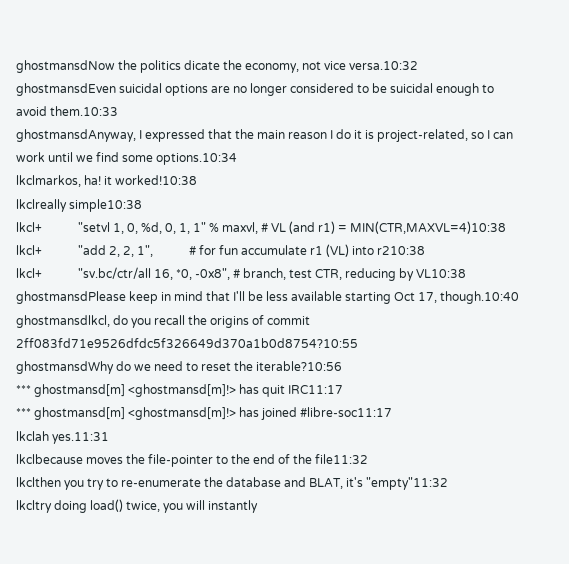ghostmansdNow the politics dicate the economy, not vice versa.10:32
ghostmansdEven suicidal options are no longer considered to be suicidal enough to avoid them.10:33
ghostmansdAnyway, I expressed that the main reason I do it is project-related, so I can work until we find some options.10:34
lkclmarkos, ha! it worked!10:38
lkclreally simple10:38
lkcl+            "setvl 1, 0, %d, 0, 1, 1" % maxvl, # VL (and r1) = MIN(CTR,MAXVL=4)10:38
lkcl+            "add 2, 2, 1",            # for fun accumulate r1 (VL) into r210:38
lkcl+            "sv.bc/ctr/all 16, *0, -0x8", # branch, test CTR, reducing by VL10:38
ghostmansdPlease keep in mind that I'll be less available starting Oct 17, though.10:40
ghostmansdlkcl, do you recall the origins of commit 2ff083fd71e9526dfdc5f326649d370a1b0d8754?10:55
ghostmansdWhy do we need to reset the iterable?10:56
*** ghostmansd[m] <ghostmansd[m]!> has quit IRC11:17
*** ghostmansd[m] <ghostmansd[m]!> has joined #libre-soc11:17
lkclah yes.11:31
lkclbecause moves the file-pointer to the end of the file11:32
lkclthen you try to re-enumerate the database and BLAT, it's "empty"11:32
lkcltry doing load() twice, you will instantly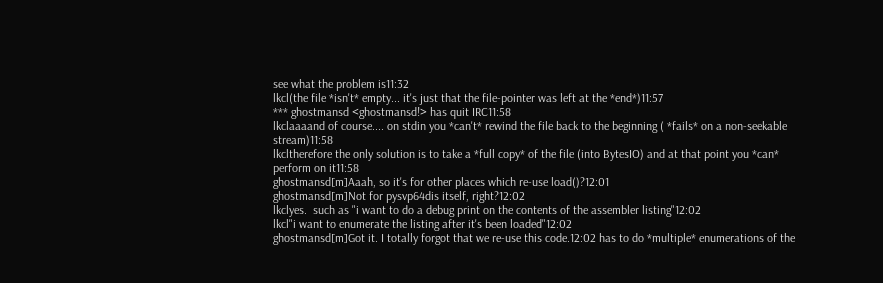see what the problem is11:32
lkcl(the file *isn't* empty... it's just that the file-pointer was left at the *end*)11:57
*** ghostmansd <ghostmansd!> has quit IRC11:58
lkclaaaand of course.... on stdin you *can't* rewind the file back to the beginning ( *fails* on a non-seekable stream)11:58
lkcltherefore the only solution is to take a *full copy* of the file (into BytesIO) and at that point you *can* perform on it11:58
ghostmansd[m]Aaah, so it's for other places which re-use load()?12:01
ghostmansd[m]Not for pysvp64dis itself, right?12:02
lkclyes.  such as "i want to do a debug print on the contents of the assembler listing"12:02
lkcl"i want to enumerate the listing after it's been loaded"12:02
ghostmansd[m]Got it. I totally forgot that we re-use this code.12:02 has to do *multiple* enumerations of the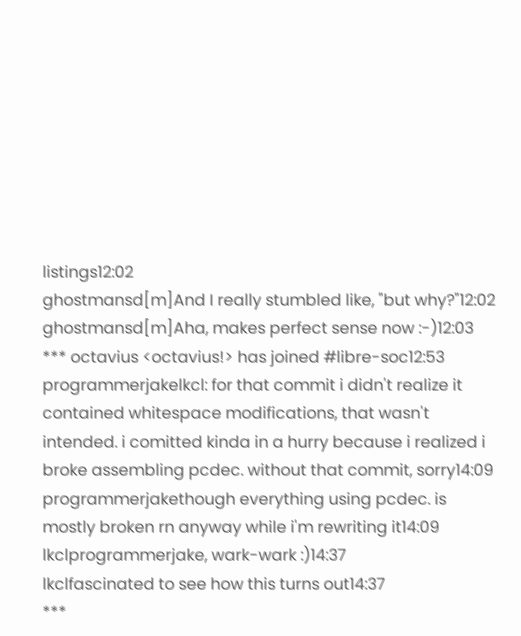listings12:02
ghostmansd[m]And I really stumbled like, "but why?"12:02
ghostmansd[m]Aha, makes perfect sense now :-)12:03
*** octavius <octavius!> has joined #libre-soc12:53
programmerjakelkcl: for that commit i didn't realize it contained whitespace modifications, that wasn't intended. i comitted kinda in a hurry because i realized i broke assembling pcdec. without that commit, sorry14:09
programmerjakethough everything using pcdec. is mostly broken rn anyway while i'm rewriting it14:09
lkclprogrammerjake, wark-wark :)14:37
lkclfascinated to see how this turns out14:37
***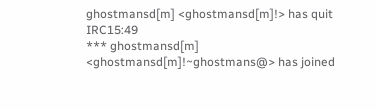ghostmansd[m] <ghostmansd[m]!> has quit IRC15:49
*** ghostmansd[m] <ghostmansd[m]!~ghostmans@> has joined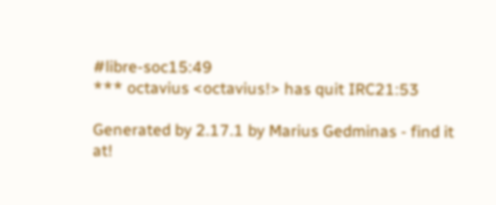#libre-soc15:49
*** octavius <octavius!> has quit IRC21:53

Generated by 2.17.1 by Marius Gedminas - find it at!